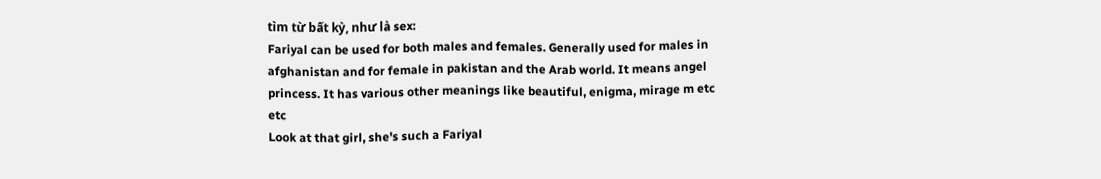tìm từ bất kỳ, như là sex:
Fariyal can be used for both males and females. Generally used for males in afghanistan and for female in pakistan and the Arab world. It means angel princess. It has various other meanings like beautiful, enigma, mirage m etc etc
Look at that girl, she's such a Fariyal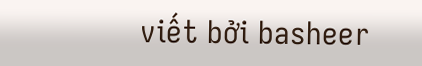viết bởi basheer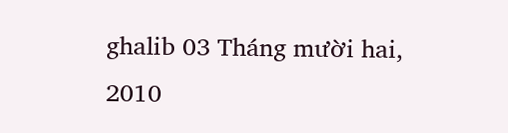ghalib 03 Tháng mười hai, 2010